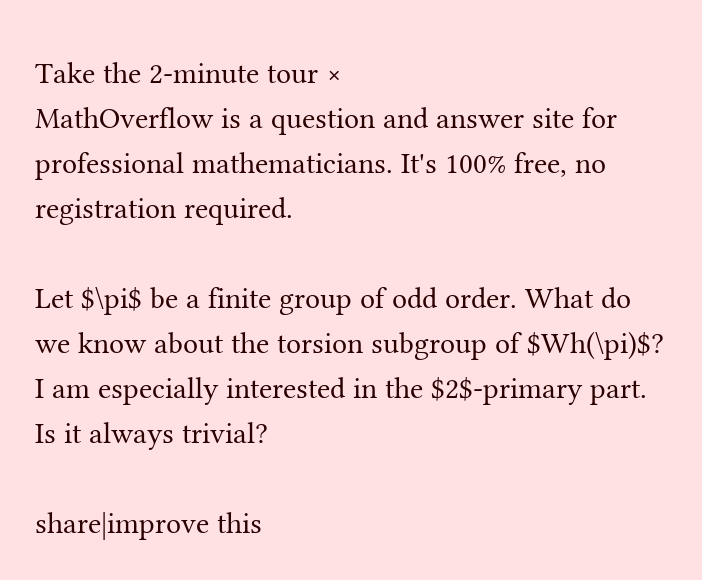Take the 2-minute tour ×
MathOverflow is a question and answer site for professional mathematicians. It's 100% free, no registration required.

Let $\pi$ be a finite group of odd order. What do we know about the torsion subgroup of $Wh(\pi)$? I am especially interested in the $2$-primary part. Is it always trivial?

share|improve this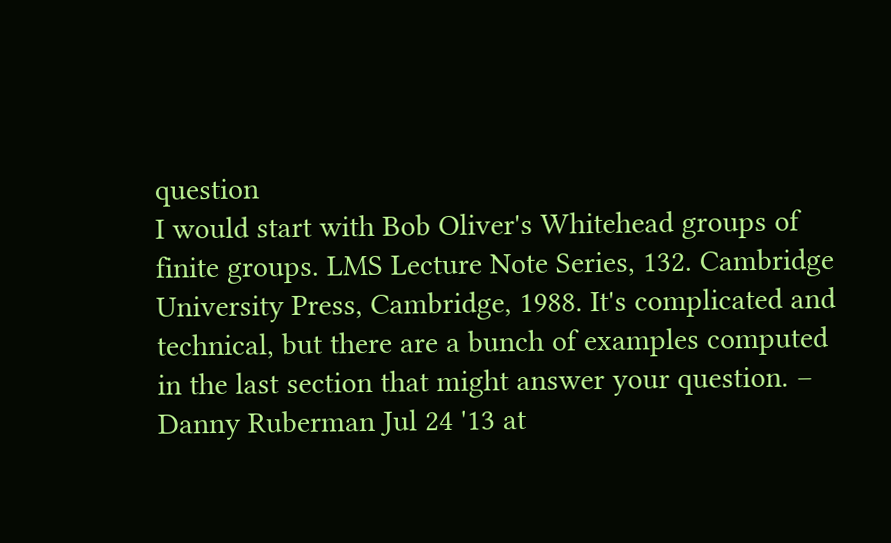question
I would start with Bob Oliver's Whitehead groups of finite groups. LMS Lecture Note Series, 132. Cambridge University Press, Cambridge, 1988. It's complicated and technical, but there are a bunch of examples computed in the last section that might answer your question. –  Danny Ruberman Jul 24 '13 at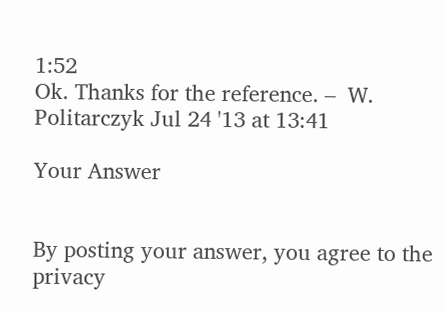1:52
Ok. Thanks for the reference. –  W. Politarczyk Jul 24 '13 at 13:41

Your Answer


By posting your answer, you agree to the privacy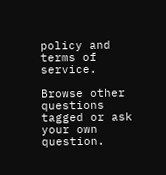policy and terms of service.

Browse other questions tagged or ask your own question.